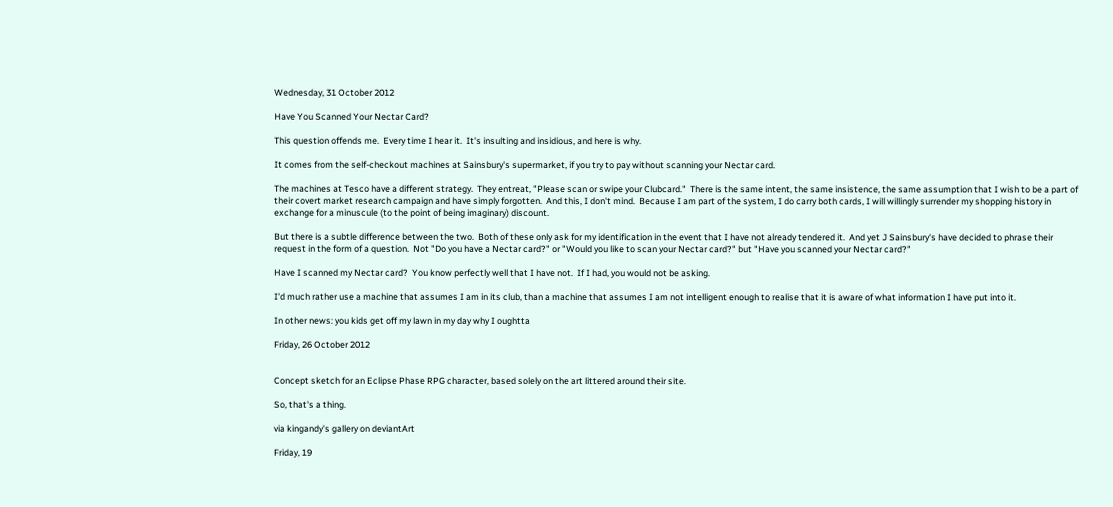Wednesday, 31 October 2012

Have You Scanned Your Nectar Card?

This question offends me.  Every time I hear it.  It's insulting and insidious, and here is why.

It comes from the self-checkout machines at Sainsbury's supermarket, if you try to pay without scanning your Nectar card.

The machines at Tesco have a different strategy.  They entreat, "Please scan or swipe your Clubcard."  There is the same intent, the same insistence, the same assumption that I wish to be a part of their covert market research campaign and have simply forgotten.  And this, I don't mind.  Because I am part of the system, I do carry both cards, I will willingly surrender my shopping history in exchange for a minuscule (to the point of being imaginary) discount.

But there is a subtle difference between the two.  Both of these only ask for my identification in the event that I have not already tendered it.  And yet J Sainsbury's have decided to phrase their request in the form of a question.  Not "Do you have a Nectar card?" or "Would you like to scan your Nectar card?" but "Have you scanned your Nectar card?"

Have I scanned my Nectar card?  You know perfectly well that I have not.  If I had, you would not be asking.

I'd much rather use a machine that assumes I am in its club, than a machine that assumes I am not intelligent enough to realise that it is aware of what information I have put into it.

In other news: you kids get off my lawn in my day why I oughtta

Friday, 26 October 2012


Concept sketch for an Eclipse Phase RPG character, based solely on the art littered around their site.

So, that's a thing.

via kingandy's gallery on deviantArt

Friday, 19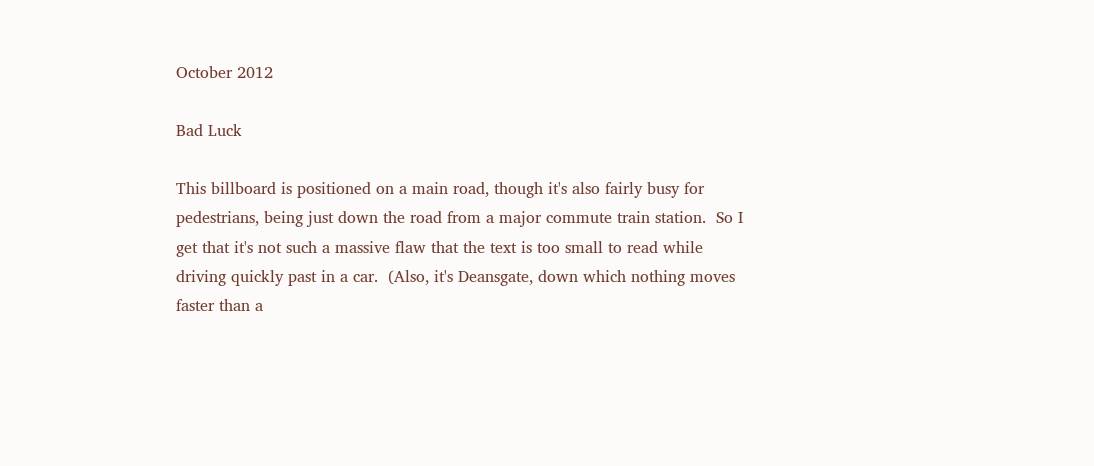October 2012

Bad Luck

This billboard is positioned on a main road, though it's also fairly busy for pedestrians, being just down the road from a major commute train station.  So I get that it's not such a massive flaw that the text is too small to read while driving quickly past in a car.  (Also, it's Deansgate, down which nothing moves faster than a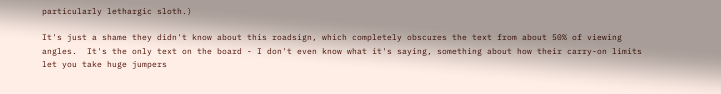particularly lethargic sloth.)

It's just a shame they didn't know about this roadsign, which completely obscures the text from about 50% of viewing angles.  It's the only text on the board - I don't even know what it's saying, something about how their carry-on limits let you take huge jumpers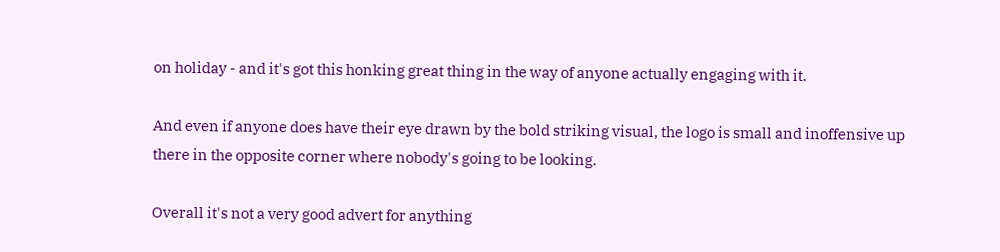on holiday - and it's got this honking great thing in the way of anyone actually engaging with it.

And even if anyone does have their eye drawn by the bold striking visual, the logo is small and inoffensive up there in the opposite corner where nobody's going to be looking.

Overall it's not a very good advert for anything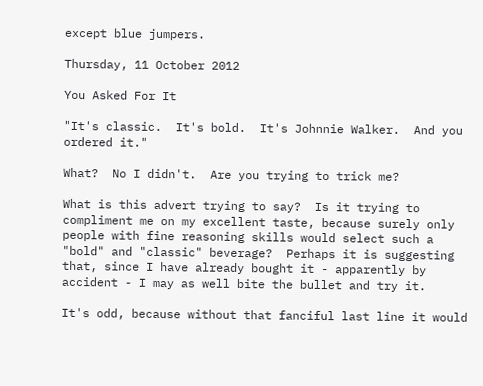except blue jumpers.

Thursday, 11 October 2012

You Asked For It

"It's classic.  It's bold.  It's Johnnie Walker.  And you ordered it."

What?  No I didn't.  Are you trying to trick me?

What is this advert trying to say?  Is it trying to compliment me on my excellent taste, because surely only people with fine reasoning skills would select such a "bold" and "classic" beverage?  Perhaps it is suggesting that, since I have already bought it - apparently by accident - I may as well bite the bullet and try it.

It's odd, because without that fanciful last line it would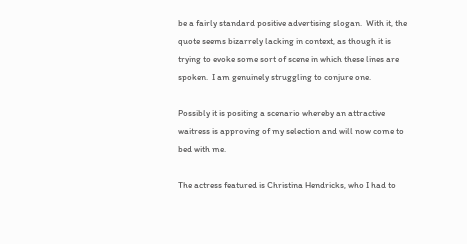be a fairly standard positive advertising slogan.  With it, the quote seems bizarrely lacking in context, as though it is trying to evoke some sort of scene in which these lines are spoken.  I am genuinely struggling to conjure one.

Possibly it is positing a scenario whereby an attractive waitress is approving of my selection and will now come to bed with me.

The actress featured is Christina Hendricks, who I had to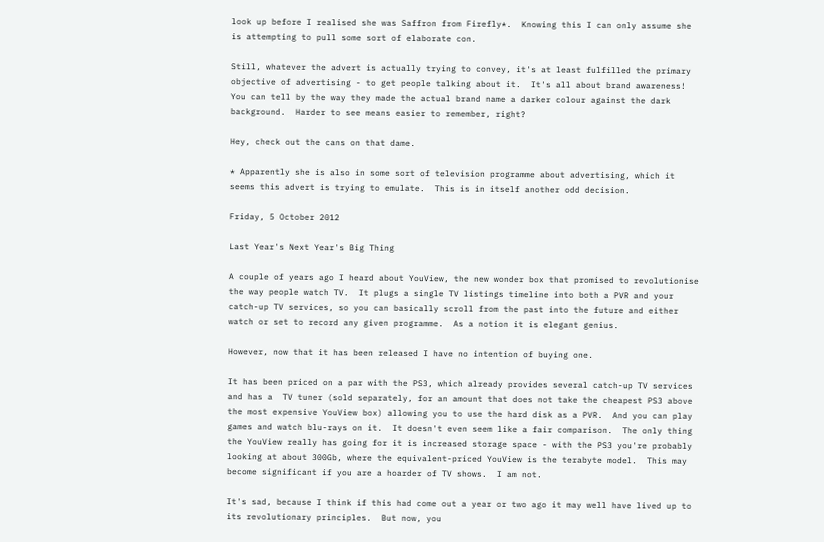look up before I realised she was Saffron from Firefly*.  Knowing this I can only assume she is attempting to pull some sort of elaborate con.

Still, whatever the advert is actually trying to convey, it's at least fulfilled the primary objective of advertising - to get people talking about it.  It's all about brand awareness!  You can tell by the way they made the actual brand name a darker colour against the dark background.  Harder to see means easier to remember, right?

Hey, check out the cans on that dame.

* Apparently she is also in some sort of television programme about advertising, which it seems this advert is trying to emulate.  This is in itself another odd decision.

Friday, 5 October 2012

Last Year's Next Year's Big Thing

A couple of years ago I heard about YouView, the new wonder box that promised to revolutionise the way people watch TV.  It plugs a single TV listings timeline into both a PVR and your catch-up TV services, so you can basically scroll from the past into the future and either watch or set to record any given programme.  As a notion it is elegant genius.

However, now that it has been released I have no intention of buying one.

It has been priced on a par with the PS3, which already provides several catch-up TV services and has a  TV tuner (sold separately, for an amount that does not take the cheapest PS3 above the most expensive YouView box) allowing you to use the hard disk as a PVR.  And you can play games and watch blu-rays on it.  It doesn't even seem like a fair comparison.  The only thing the YouView really has going for it is increased storage space - with the PS3 you're probably looking at about 300Gb, where the equivalent-priced YouView is the terabyte model.  This may become significant if you are a hoarder of TV shows.  I am not.

It's sad, because I think if this had come out a year or two ago it may well have lived up to its revolutionary principles.  But now, you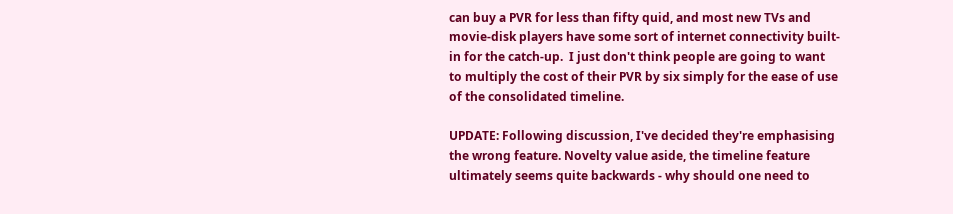can buy a PVR for less than fifty quid, and most new TVs and movie-disk players have some sort of internet connectivity built-in for the catch-up.  I just don't think people are going to want to multiply the cost of their PVR by six simply for the ease of use of the consolidated timeline.

UPDATE: Following discussion, I've decided they're emphasising the wrong feature. Novelty value aside, the timeline feature ultimately seems quite backwards - why should one need to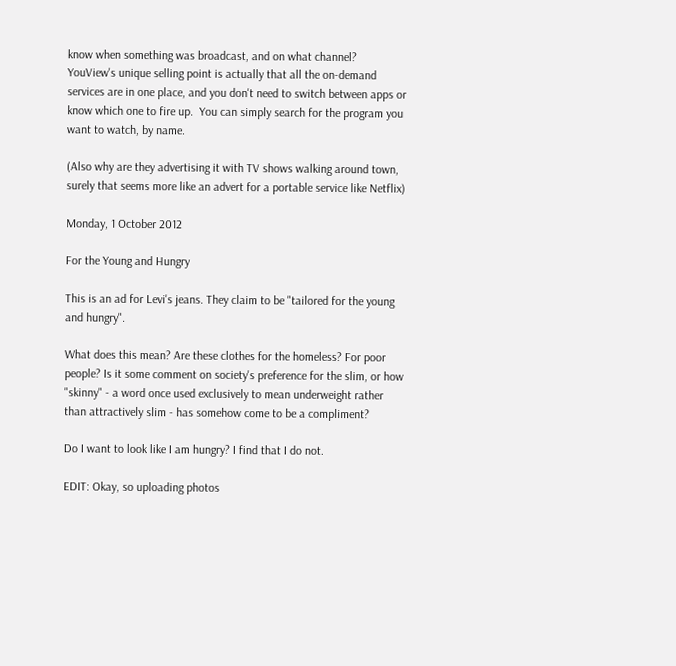know when something was broadcast, and on what channel?  YouView's unique selling point is actually that all the on-demand services are in one place, and you don't need to switch between apps or know which one to fire up.  You can simply search for the program you want to watch, by name.

(Also why are they advertising it with TV shows walking around town, surely that seems more like an advert for a portable service like Netflix)

Monday, 1 October 2012

For the Young and Hungry

This is an ad for Levi's jeans. They claim to be "tailored for the young and hungry".

What does this mean? Are these clothes for the homeless? For poor people? Is it some comment on society's preference for the slim, or how "skinny" - a word once used exclusively to mean underweight rather than attractively slim - has somehow come to be a compliment?

Do I want to look like I am hungry? I find that I do not.

EDIT: Okay, so uploading photos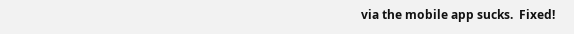via the mobile app sucks.  Fixed!